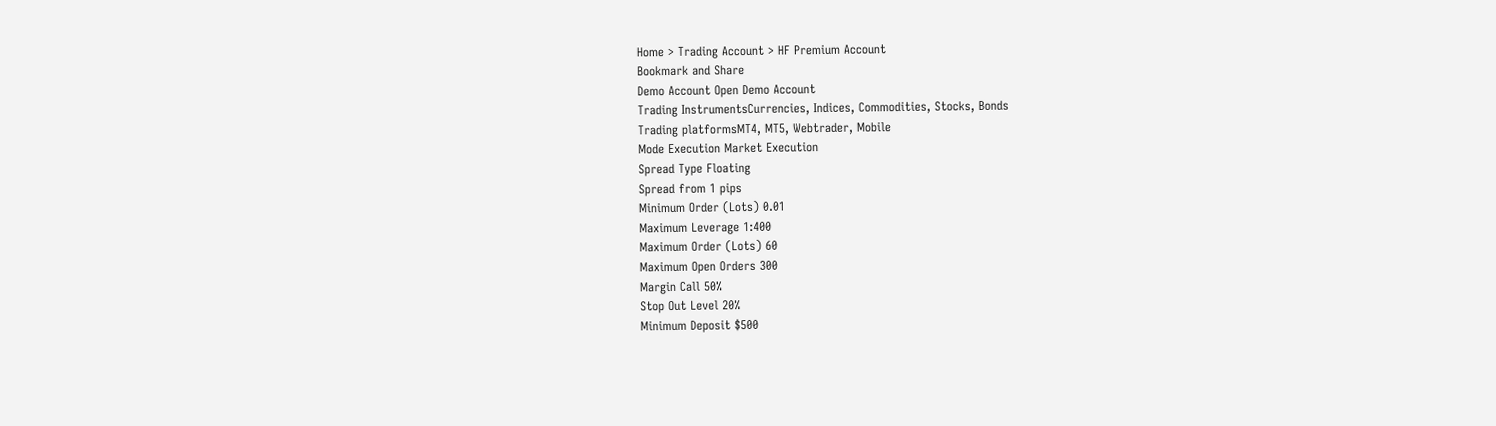Home > Trading Account > HF Premium Account
Bookmark and Share
Demo Account Open Demo Account
Trading InstrumentsCurrencies, Indices, Commodities, Stocks, Bonds
Trading platformsMT4, MT5, Webtrader, Mobile
Mode Execution Market Execution
Spread Type Floating
Spread from 1 pips
Minimum Order (Lots) 0.01
Maximum Leverage 1:400
Maximum Order (Lots) 60
Maximum Open Orders 300
Margin Call 50%
Stop Out Level 20%
Minimum Deposit $500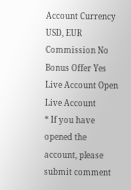Account Currency USD, EUR
Commission No
Bonus Offer Yes
Live Account Open Live Account
* If you have opened the account, please submit comment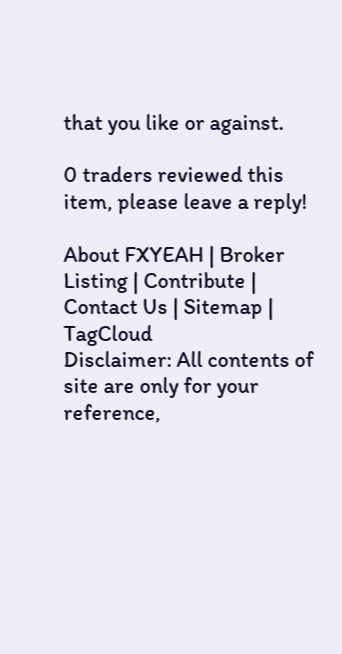that you like or against.

0 traders reviewed this item, please leave a reply!

About FXYEAH | Broker Listing | Contribute | Contact Us | Sitemap | TagCloud
Disclaimer: All contents of site are only for your reference,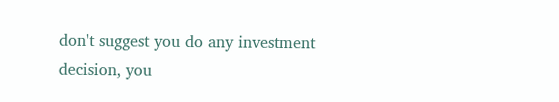don't suggest you do any investment decision, you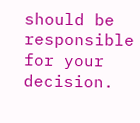should be responsible for your decision.